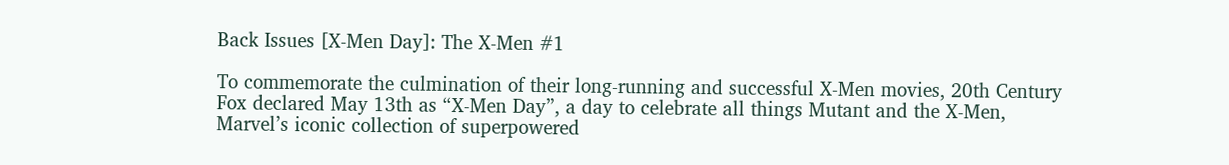Back Issues [X-Men Day]: The X-Men #1

To commemorate the culmination of their long-running and successful X-Men movies, 20th Century Fox declared May 13th as “X-Men Day”, a day to celebrate all things Mutant and the X-Men, Marvel’s iconic collection of superpowered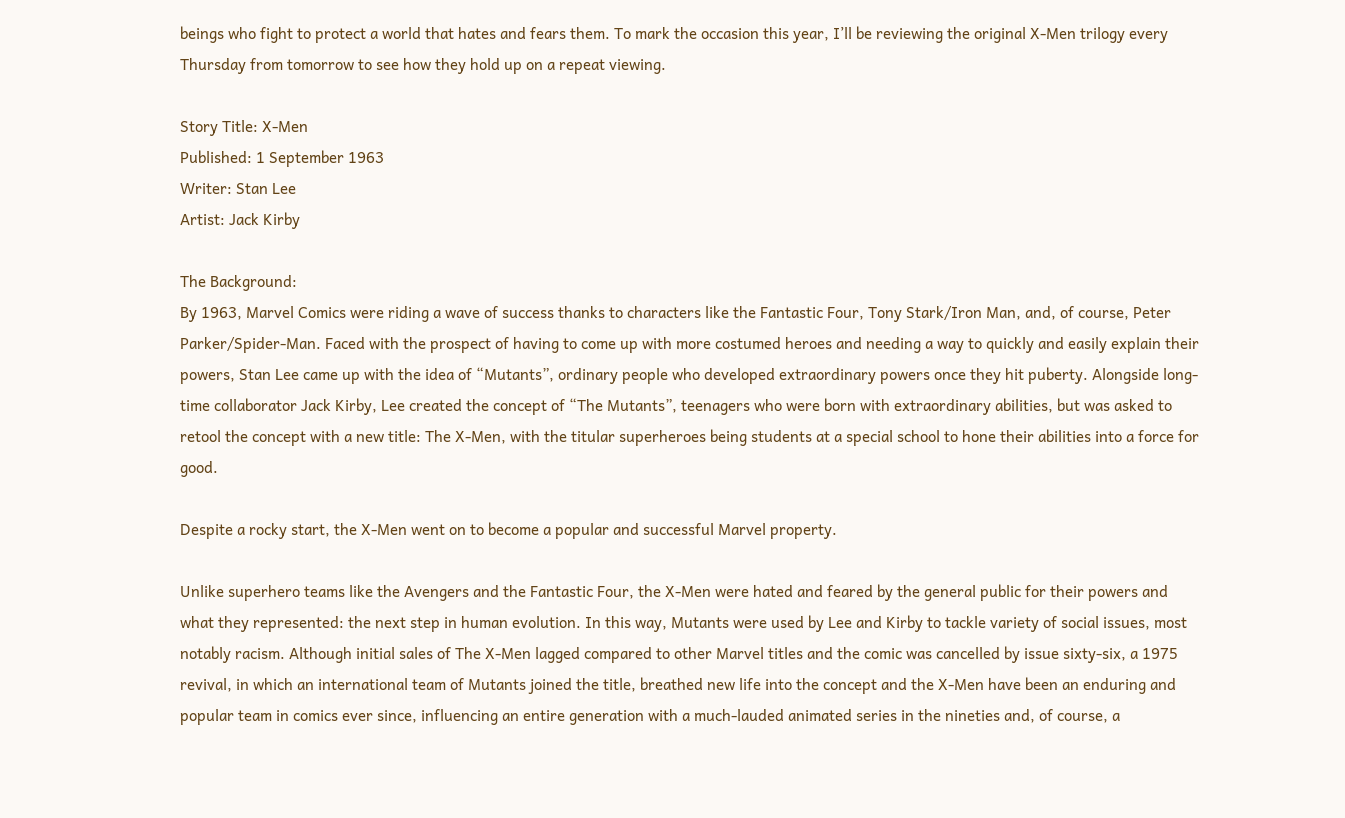beings who fight to protect a world that hates and fears them. To mark the occasion this year, I’ll be reviewing the original X-Men trilogy every Thursday from tomorrow to see how they hold up on a repeat viewing.

Story Title: X-Men
Published: 1 September 1963
Writer: Stan Lee
Artist: Jack Kirby

The Background:
By 1963, Marvel Comics were riding a wave of success thanks to characters like the Fantastic Four, Tony Stark/Iron Man, and, of course, Peter Parker/Spider-Man. Faced with the prospect of having to come up with more costumed heroes and needing a way to quickly and easily explain their powers, Stan Lee came up with the idea of “Mutants”, ordinary people who developed extraordinary powers once they hit puberty. Alongside long-time collaborator Jack Kirby, Lee created the concept of “The Mutants”, teenagers who were born with extraordinary abilities, but was asked to retool the concept with a new title: The X-Men, with the titular superheroes being students at a special school to hone their abilities into a force for good.

Despite a rocky start, the X-Men went on to become a popular and successful Marvel property.

Unlike superhero teams like the Avengers and the Fantastic Four, the X-Men were hated and feared by the general public for their powers and what they represented: the next step in human evolution. In this way, Mutants were used by Lee and Kirby to tackle variety of social issues, most notably racism. Although initial sales of The X-Men lagged compared to other Marvel titles and the comic was cancelled by issue sixty-six, a 1975 revival, in which an international team of Mutants joined the title, breathed new life into the concept and the X-Men have been an enduring and popular team in comics ever since, influencing an entire generation with a much-lauded animated series in the nineties and, of course, a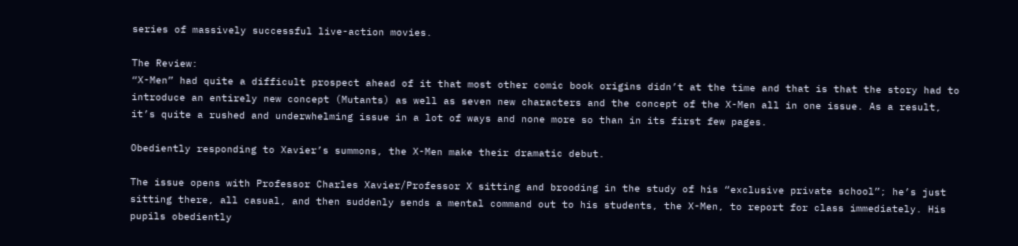series of massively successful live-action movies.

The Review:
“X-Men” had quite a difficult prospect ahead of it that most other comic book origins didn’t at the time and that is that the story had to introduce an entirely new concept (Mutants) as well as seven new characters and the concept of the X-Men all in one issue. As a result, it’s quite a rushed and underwhelming issue in a lot of ways and none more so than in its first few pages.

Obediently responding to Xavier’s summons, the X-Men make their dramatic debut.

The issue opens with Professor Charles Xavier/Professor X sitting and brooding in the study of his “exclusive private school”; he’s just sitting there, all casual, and then suddenly sends a mental command out to his students, the X-Men, to report for class immediately. His pupils obediently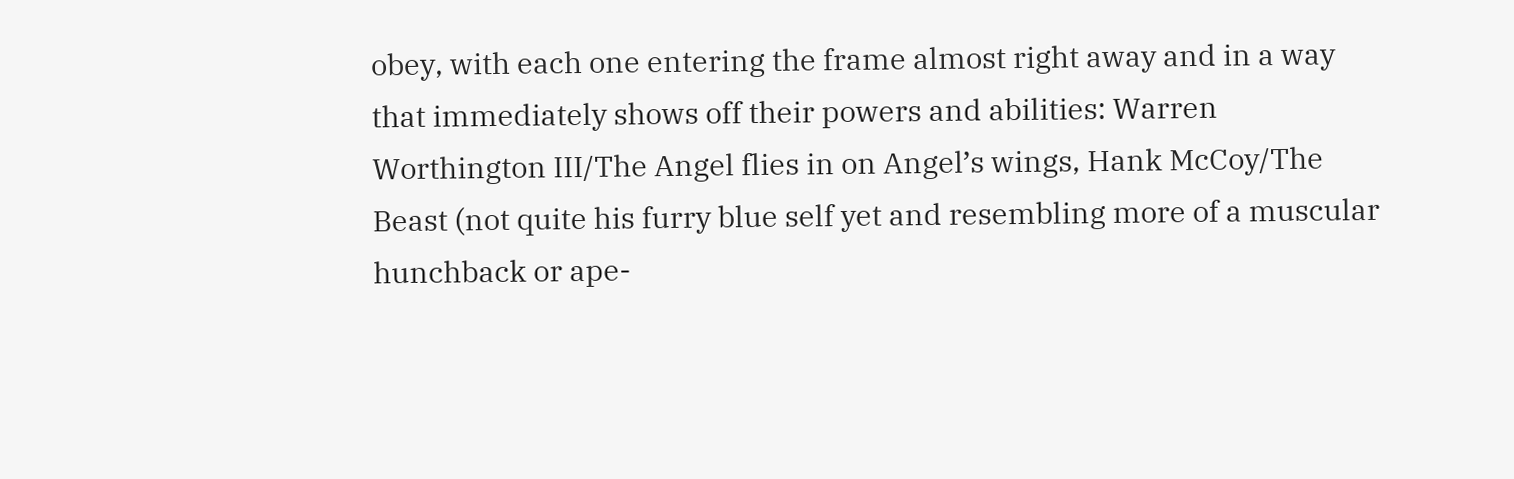obey, with each one entering the frame almost right away and in a way that immediately shows off their powers and abilities: Warren Worthington III/The Angel flies in on Angel’s wings, Hank McCoy/The Beast (not quite his furry blue self yet and resembling more of a muscular hunchback or ape-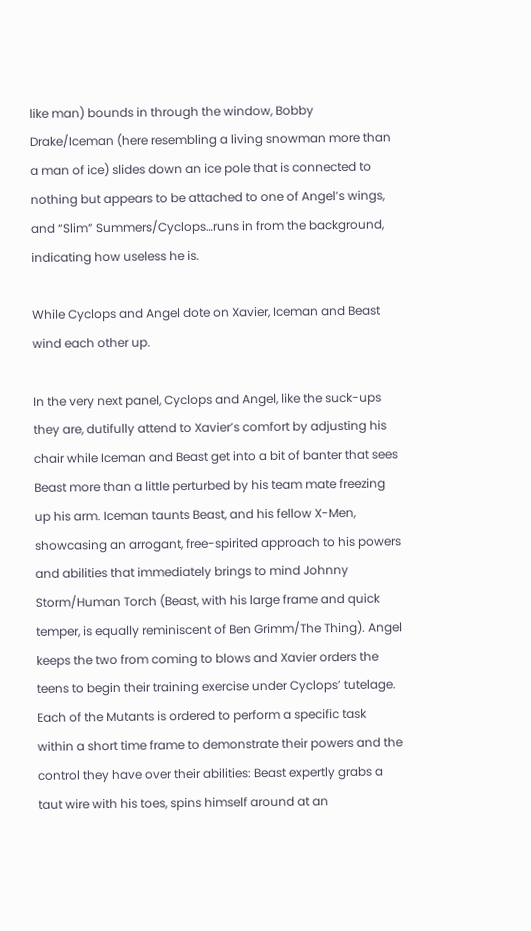like man) bounds in through the window, Bobby Drake/Iceman (here resembling a living snowman more than a man of ice) slides down an ice pole that is connected to nothing but appears to be attached to one of Angel’s wings, and “Slim” Summers/Cyclops…runs in from the background, indicating how useless he is.

While Cyclops and Angel dote on Xavier, Iceman and Beast wind each other up.

In the very next panel, Cyclops and Angel, like the suck-ups they are, dutifully attend to Xavier’s comfort by adjusting his chair while Iceman and Beast get into a bit of banter that sees Beast more than a little perturbed by his team mate freezing up his arm. Iceman taunts Beast, and his fellow X-Men, showcasing an arrogant, free-spirited approach to his powers and abilities that immediately brings to mind Johnny Storm/Human Torch (Beast, with his large frame and quick temper, is equally reminiscent of Ben Grimm/The Thing). Angel keeps the two from coming to blows and Xavier orders the teens to begin their training exercise under Cyclops’ tutelage. Each of the Mutants is ordered to perform a specific task within a short time frame to demonstrate their powers and the control they have over their abilities: Beast expertly grabs a taut wire with his toes, spins himself around at an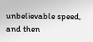unbelievable speed, and then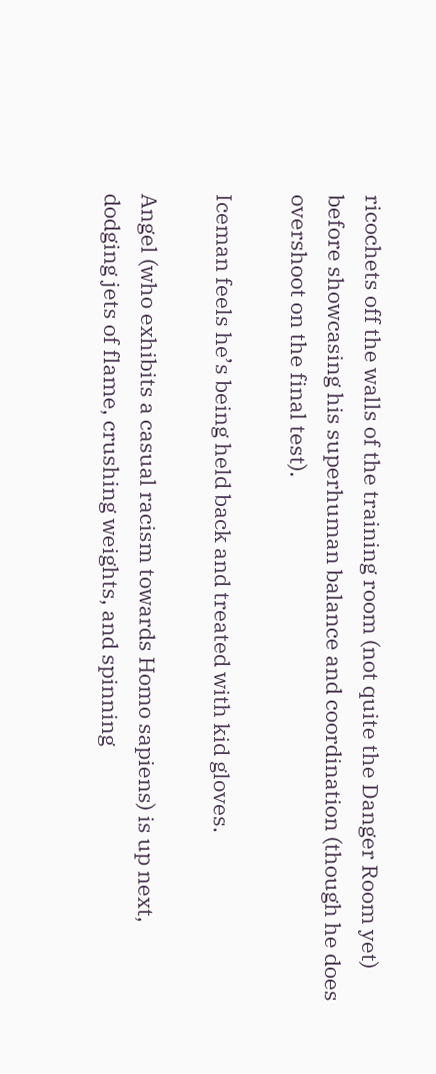ricochets off the walls of the training room (not quite the Danger Room yet) before showcasing his superhuman balance and coordination (though he does overshoot on the final test).

Iceman feels he’s being held back and treated with kid gloves.

Angel (who exhibits a casual racism towards Homo sapiens) is up next, dodging jets of flame, crushing weights, and spinning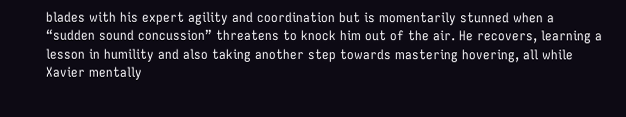blades with his expert agility and coordination but is momentarily stunned when a “sudden sound concussion” threatens to knock him out of the air. He recovers, learning a lesson in humility and also taking another step towards mastering hovering, all while Xavier mentally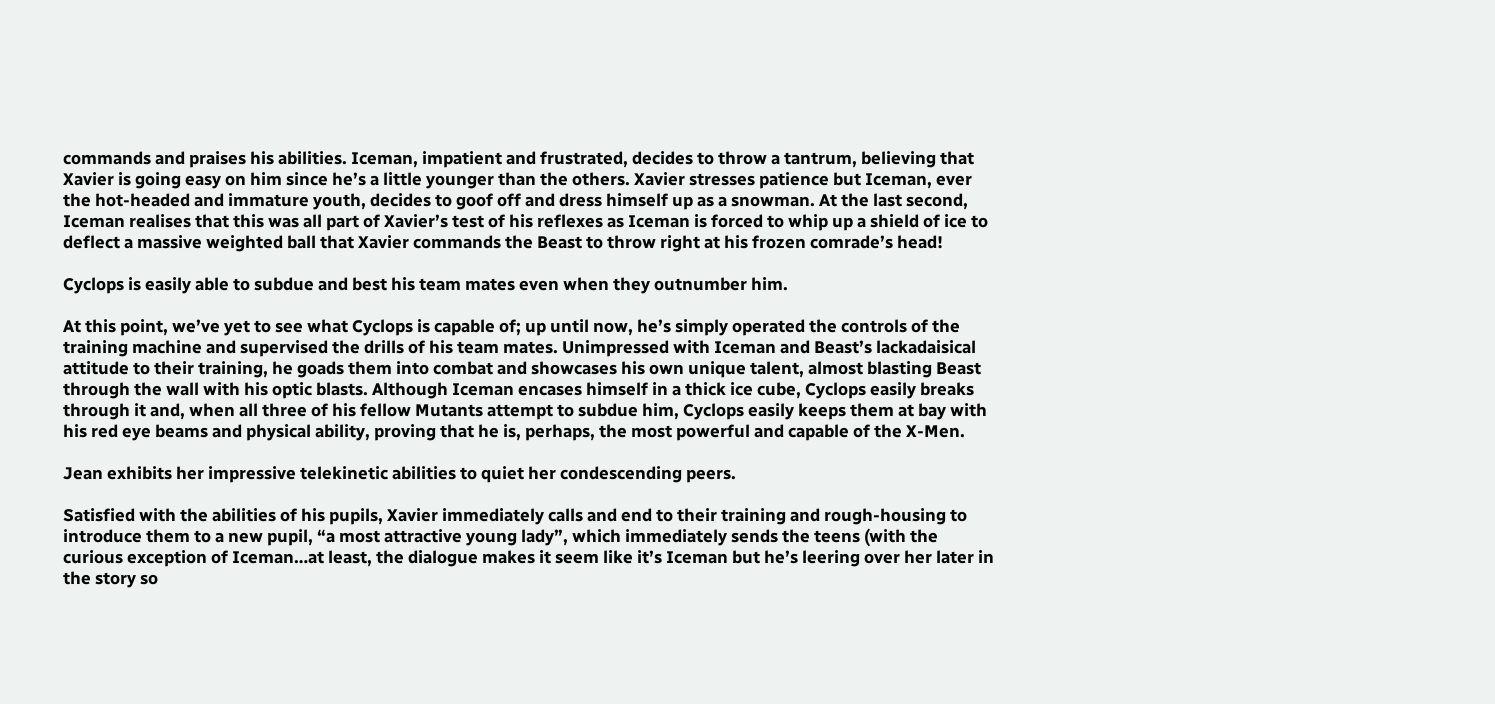commands and praises his abilities. Iceman, impatient and frustrated, decides to throw a tantrum, believing that Xavier is going easy on him since he’s a little younger than the others. Xavier stresses patience but Iceman, ever the hot-headed and immature youth, decides to goof off and dress himself up as a snowman. At the last second, Iceman realises that this was all part of Xavier’s test of his reflexes as Iceman is forced to whip up a shield of ice to deflect a massive weighted ball that Xavier commands the Beast to throw right at his frozen comrade’s head!

Cyclops is easily able to subdue and best his team mates even when they outnumber him.

At this point, we’ve yet to see what Cyclops is capable of; up until now, he’s simply operated the controls of the training machine and supervised the drills of his team mates. Unimpressed with Iceman and Beast’s lackadaisical attitude to their training, he goads them into combat and showcases his own unique talent, almost blasting Beast through the wall with his optic blasts. Although Iceman encases himself in a thick ice cube, Cyclops easily breaks through it and, when all three of his fellow Mutants attempt to subdue him, Cyclops easily keeps them at bay with his red eye beams and physical ability, proving that he is, perhaps, the most powerful and capable of the X-Men.

Jean exhibits her impressive telekinetic abilities to quiet her condescending peers.

Satisfied with the abilities of his pupils, Xavier immediately calls and end to their training and rough-housing to introduce them to a new pupil, “a most attractive young lady”, which immediately sends the teens (with the curious exception of Iceman…at least, the dialogue makes it seem like it’s Iceman but he’s leering over her later in the story so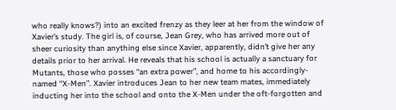who really knows?) into an excited frenzy as they leer at her from the window of Xavier’s study. The girl is, of course, Jean Grey, who has arrived more out of sheer curiosity than anything else since Xavier, apparently, didn’t give her any details prior to her arrival. He reveals that his school is actually a sanctuary for Mutants, those who posses “an extra power”, and home to his accordingly-named “X-Men”. Xavier introduces Jean to her new team mates, immediately inducting her into the school and onto the X-Men under the oft-forgotten and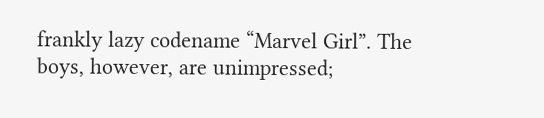frankly lazy codename “Marvel Girl”. The boys, however, are unimpressed;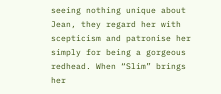seeing nothing unique about Jean, they regard her with scepticism and patronise her simply for being a gorgeous redhead. When “Slim” brings her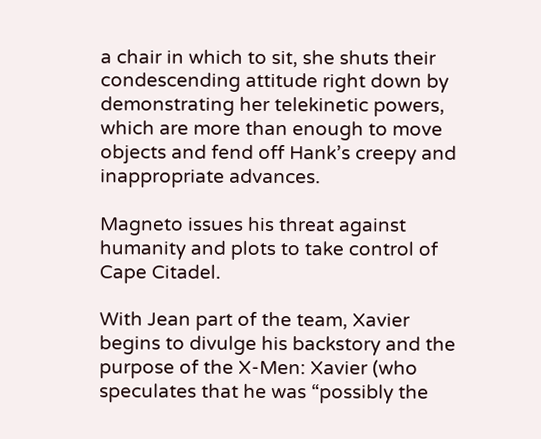a chair in which to sit, she shuts their condescending attitude right down by demonstrating her telekinetic powers, which are more than enough to move objects and fend off Hank’s creepy and inappropriate advances.

Magneto issues his threat against humanity and plots to take control of Cape Citadel.

With Jean part of the team, Xavier begins to divulge his backstory and the purpose of the X-Men: Xavier (who speculates that he was “possibly the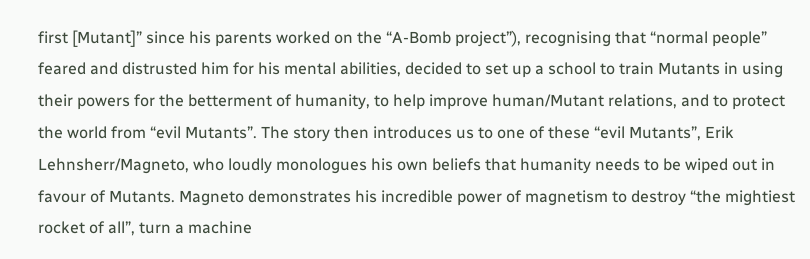first [Mutant]” since his parents worked on the “A-Bomb project”), recognising that “normal people” feared and distrusted him for his mental abilities, decided to set up a school to train Mutants in using their powers for the betterment of humanity, to help improve human/Mutant relations, and to protect the world from “evil Mutants”. The story then introduces us to one of these “evil Mutants”, Erik Lehnsherr/Magneto, who loudly monologues his own beliefs that humanity needs to be wiped out in favour of Mutants. Magneto demonstrates his incredible power of magnetism to destroy “the mightiest rocket of all”, turn a machine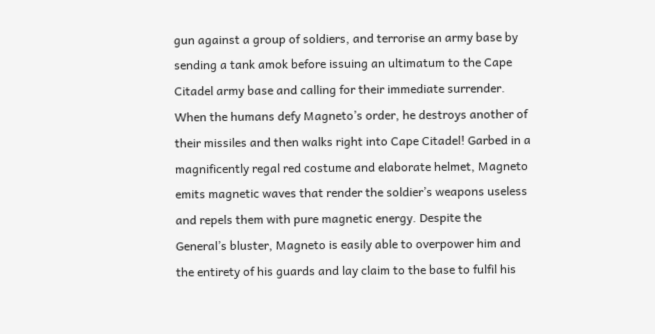gun against a group of soldiers, and terrorise an army base by sending a tank amok before issuing an ultimatum to the Cape Citadel army base and calling for their immediate surrender. When the humans defy Magneto’s order, he destroys another of their missiles and then walks right into Cape Citadel! Garbed in a magnificently regal red costume and elaborate helmet, Magneto emits magnetic waves that render the soldier’s weapons useless and repels them with pure magnetic energy. Despite the General’s bluster, Magneto is easily able to overpower him and the entirety of his guards and lay claim to the base to fulfil his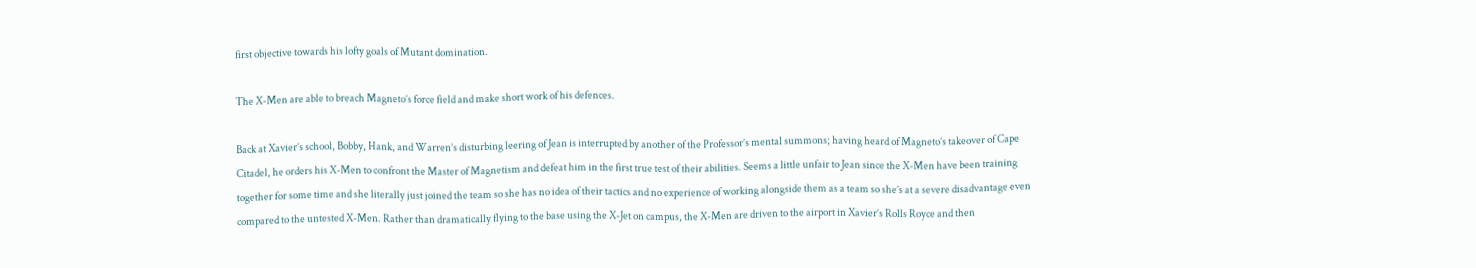first objective towards his lofty goals of Mutant domination.

The X-Men are able to breach Magneto’s force field and make short work of his defences.

Back at Xavier’s school, Bobby, Hank, and Warren’s disturbing leering of Jean is interrupted by another of the Professor’s mental summons; having heard of Magneto’s takeover of Cape Citadel, he orders his X-Men to confront the Master of Magnetism and defeat him in the first true test of their abilities. Seems a little unfair to Jean since the X-Men have been training together for some time and she literally just joined the team so she has no idea of their tactics and no experience of working alongside them as a team so she’s at a severe disadvantage even compared to the untested X-Men. Rather than dramatically flying to the base using the X-Jet on campus, the X-Men are driven to the airport in Xavier’s Rolls Royce and then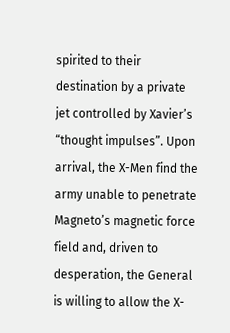spirited to their destination by a private jet controlled by Xavier’s “thought impulses”. Upon arrival, the X-Men find the army unable to penetrate Magneto’s magnetic force field and, driven to desperation, the General is willing to allow the X-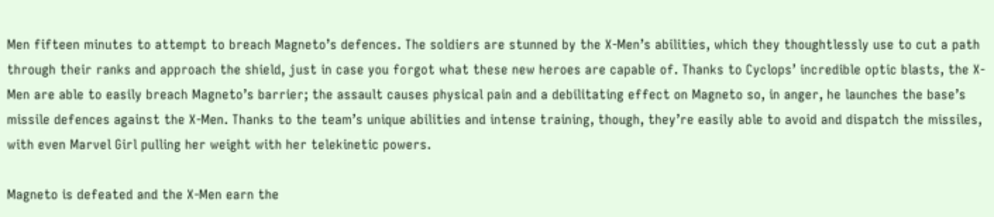Men fifteen minutes to attempt to breach Magneto’s defences. The soldiers are stunned by the X-Men’s abilities, which they thoughtlessly use to cut a path through their ranks and approach the shield, just in case you forgot what these new heroes are capable of. Thanks to Cyclops’ incredible optic blasts, the X-Men are able to easily breach Magneto’s barrier; the assault causes physical pain and a debilitating effect on Magneto so, in anger, he launches the base’s missile defences against the X-Men. Thanks to the team’s unique abilities and intense training, though, they’re easily able to avoid and dispatch the missiles, with even Marvel Girl pulling her weight with her telekinetic powers.

Magneto is defeated and the X-Men earn the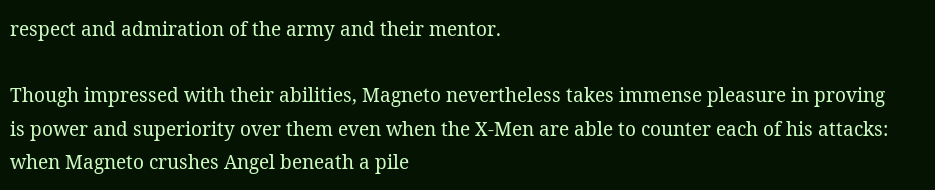respect and admiration of the army and their mentor.

Though impressed with their abilities, Magneto nevertheless takes immense pleasure in proving is power and superiority over them even when the X-Men are able to counter each of his attacks: when Magneto crushes Angel beneath a pile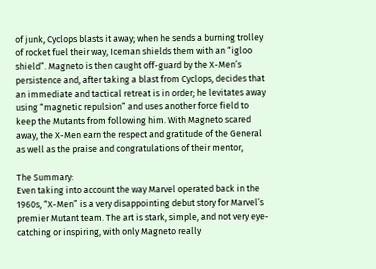of junk, Cyclops blasts it away; when he sends a burning trolley of rocket fuel their way, Iceman shields them with an “igloo shield”. Magneto is then caught off-guard by the X-Men’s persistence and, after taking a blast from Cyclops, decides that an immediate and tactical retreat is in order; he levitates away using “magnetic repulsion” and uses another force field to keep the Mutants from following him. With Magneto scared away, the X-Men earn the respect and gratitude of the General as well as the praise and congratulations of their mentor,

The Summary:
Even taking into account the way Marvel operated back in the 1960s, “X-Men” is a very disappointing debut story for Marvel’s premier Mutant team. The art is stark, simple, and not very eye-catching or inspiring, with only Magneto really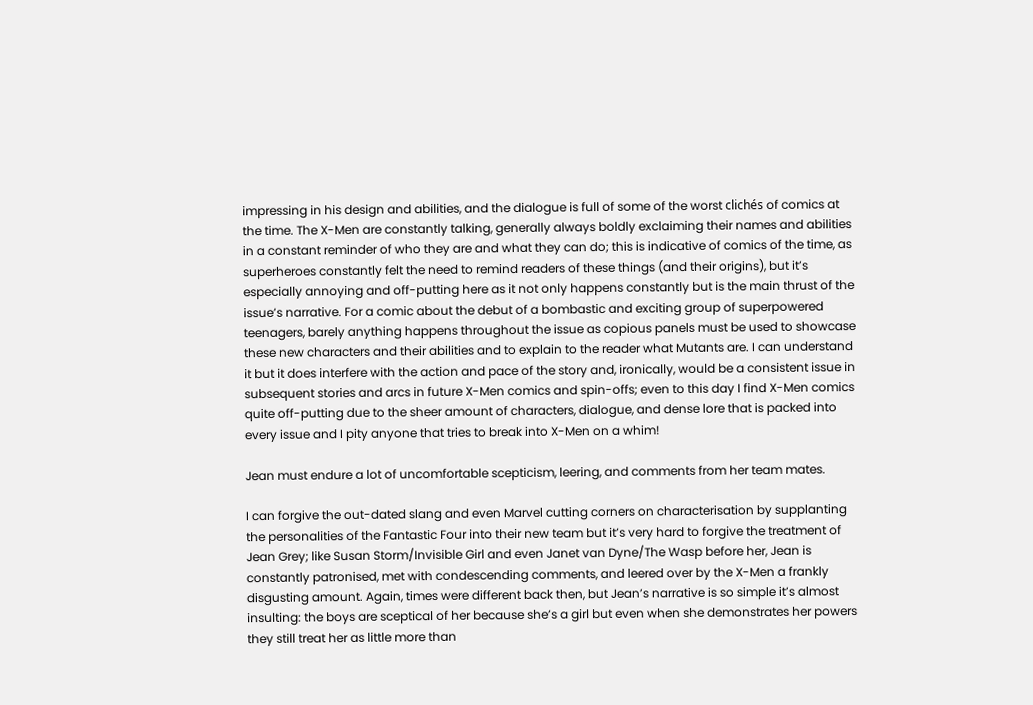impressing in his design and abilities, and the dialogue is full of some of the worst clichés of comics at the time. The X-Men are constantly talking, generally always boldly exclaiming their names and abilities in a constant reminder of who they are and what they can do; this is indicative of comics of the time, as superheroes constantly felt the need to remind readers of these things (and their origins), but it’s especially annoying and off-putting here as it not only happens constantly but is the main thrust of the issue’s narrative. For a comic about the debut of a bombastic and exciting group of superpowered teenagers, barely anything happens throughout the issue as copious panels must be used to showcase these new characters and their abilities and to explain to the reader what Mutants are. I can understand it but it does interfere with the action and pace of the story and, ironically, would be a consistent issue in subsequent stories and arcs in future X-Men comics and spin-offs; even to this day I find X-Men comics quite off-putting due to the sheer amount of characters, dialogue, and dense lore that is packed into every issue and I pity anyone that tries to break into X-Men on a whim!

Jean must endure a lot of uncomfortable scepticism, leering, and comments from her team mates.

I can forgive the out-dated slang and even Marvel cutting corners on characterisation by supplanting the personalities of the Fantastic Four into their new team but it’s very hard to forgive the treatment of Jean Grey; like Susan Storm/Invisible Girl and even Janet van Dyne/The Wasp before her, Jean is constantly patronised, met with condescending comments, and leered over by the X-Men a frankly disgusting amount. Again, times were different back then, but Jean’s narrative is so simple it’s almost insulting: the boys are sceptical of her because she’s a girl but even when she demonstrates her powers they still treat her as little more than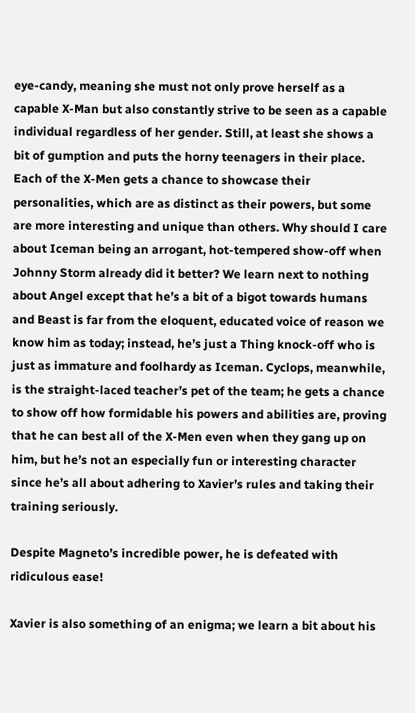eye-candy, meaning she must not only prove herself as a capable X-Man but also constantly strive to be seen as a capable individual regardless of her gender. Still, at least she shows a bit of gumption and puts the horny teenagers in their place. Each of the X-Men gets a chance to showcase their personalities, which are as distinct as their powers, but some are more interesting and unique than others. Why should I care about Iceman being an arrogant, hot-tempered show-off when Johnny Storm already did it better? We learn next to nothing about Angel except that he’s a bit of a bigot towards humans and Beast is far from the eloquent, educated voice of reason we know him as today; instead, he’s just a Thing knock-off who is just as immature and foolhardy as Iceman. Cyclops, meanwhile, is the straight-laced teacher’s pet of the team; he gets a chance to show off how formidable his powers and abilities are, proving that he can best all of the X-Men even when they gang up on him, but he’s not an especially fun or interesting character since he’s all about adhering to Xavier’s rules and taking their training seriously.

Despite Magneto’s incredible power, he is defeated with ridiculous ease!

Xavier is also something of an enigma; we learn a bit about his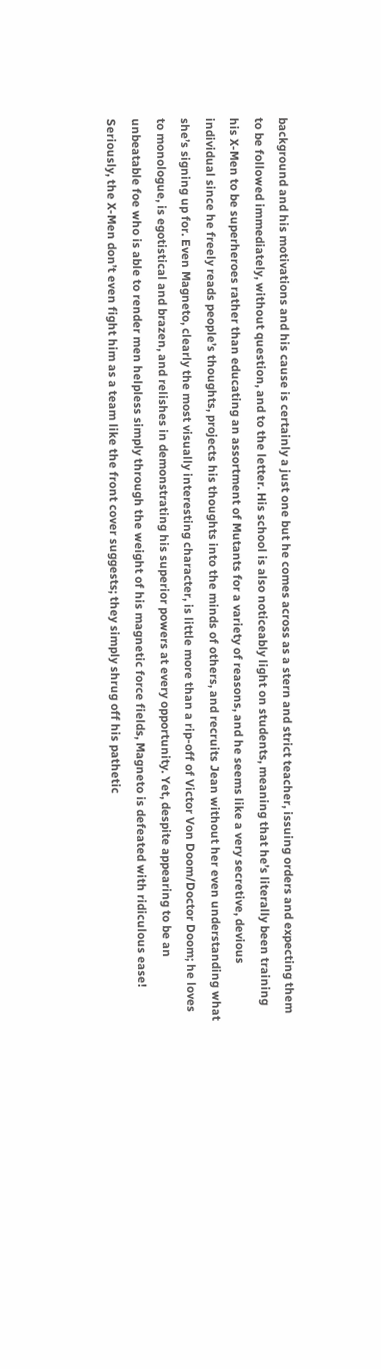background and his motivations and his cause is certainly a just one but he comes across as a stern and strict teacher, issuing orders and expecting them to be followed immediately, without question, and to the letter. His school is also noticeably light on students, meaning that he’s literally been training his X-Men to be superheroes rather than educating an assortment of Mutants for a variety of reasons, and he seems like a very secretive, devious individual since he freely reads people’s thoughts, projects his thoughts into the minds of others, and recruits Jean without her even understanding what she’s signing up for. Even Magneto, clearly the most visually interesting character, is little more than a rip-off of Victor Von Doom/Doctor Doom; he loves to monologue, is egotistical and brazen, and relishes in demonstrating his superior powers at every opportunity. Yet, despite appearing to be an unbeatable foe who is able to render men helpless simply through the weight of his magnetic force fields, Magneto is defeated with ridiculous ease! Seriously, the X-Men don’t even fight him as a team like the front cover suggests; they simply shrug off his pathetic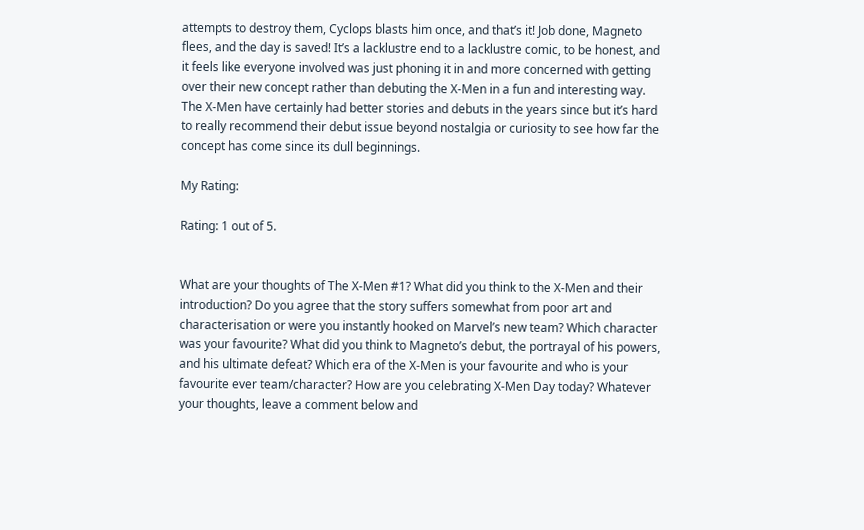attempts to destroy them, Cyclops blasts him once, and that’s it! Job done, Magneto flees, and the day is saved! It’s a lacklustre end to a lacklustre comic, to be honest, and it feels like everyone involved was just phoning it in and more concerned with getting over their new concept rather than debuting the X-Men in a fun and interesting way. The X-Men have certainly had better stories and debuts in the years since but it’s hard to really recommend their debut issue beyond nostalgia or curiosity to see how far the concept has come since its dull beginnings.

My Rating:

Rating: 1 out of 5.


What are your thoughts of The X-Men #1? What did you think to the X-Men and their introduction? Do you agree that the story suffers somewhat from poor art and characterisation or were you instantly hooked on Marvel’s new team? Which character was your favourite? What did you think to Magneto’s debut, the portrayal of his powers, and his ultimate defeat? Which era of the X-Men is your favourite and who is your favourite ever team/character? How are you celebrating X-Men Day today? Whatever your thoughts, leave a comment below and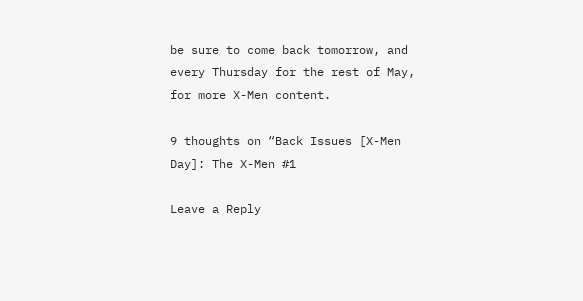be sure to come back tomorrow, and every Thursday for the rest of May, for more X-Men content.

9 thoughts on “Back Issues [X-Men Day]: The X-Men #1

Leave a Reply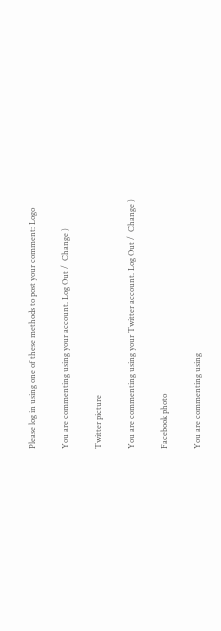Please log in using one of these methods to post your comment: Logo

You are commenting using your account. Log Out /  Change )

Twitter picture

You are commenting using your Twitter account. Log Out /  Change )

Facebook photo

You are commenting using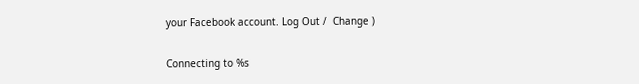your Facebook account. Log Out /  Change )

Connecting to %s